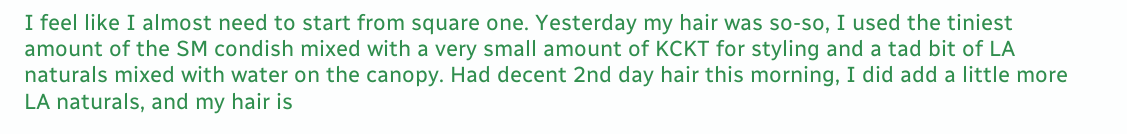I feel like I almost need to start from square one. Yesterday my hair was so-so, I used the tiniest amount of the SM condish mixed with a very small amount of KCKT for styling and a tad bit of LA naturals mixed with water on the canopy. Had decent 2nd day hair this morning, I did add a little more LA naturals, and my hair is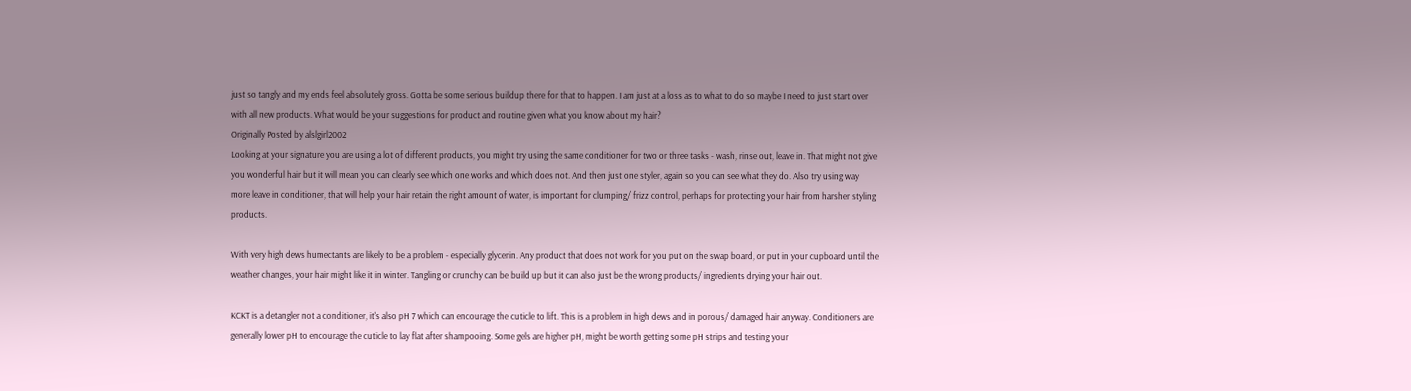just so tangly and my ends feel absolutely gross. Gotta be some serious buildup there for that to happen. I am just at a loss as to what to do so maybe I need to just start over with all new products. What would be your suggestions for product and routine given what you know about my hair?
Originally Posted by alslgirl2002
Looking at your signature you are using a lot of different products, you might try using the same conditioner for two or three tasks - wash, rinse out, leave in. That might not give you wonderful hair but it will mean you can clearly see which one works and which does not. And then just one styler, again so you can see what they do. Also try using way more leave in conditioner, that will help your hair retain the right amount of water, is important for clumping/ frizz control, perhaps for protecting your hair from harsher styling products.

With very high dews humectants are likely to be a problem - especially glycerin. Any product that does not work for you put on the swap board, or put in your cupboard until the weather changes, your hair might like it in winter. Tangling or crunchy can be build up but it can also just be the wrong products/ ingredients drying your hair out.

KCKT is a detangler not a conditioner, it's also pH 7 which can encourage the cuticle to lift. This is a problem in high dews and in porous/ damaged hair anyway. Conditioners are generally lower pH to encourage the cuticle to lay flat after shampooing. Some gels are higher pH, might be worth getting some pH strips and testing your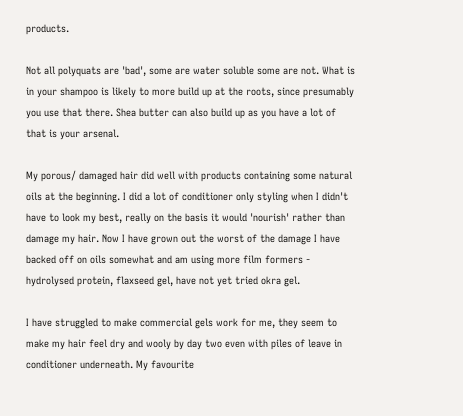products.

Not all polyquats are 'bad', some are water soluble some are not. What is in your shampoo is likely to more build up at the roots, since presumably you use that there. Shea butter can also build up as you have a lot of that is your arsenal.

My porous/ damaged hair did well with products containing some natural oils at the beginning. I did a lot of conditioner only styling when I didn't have to look my best, really on the basis it would 'nourish' rather than damage my hair. Now I have grown out the worst of the damage I have backed off on oils somewhat and am using more film formers - hydrolysed protein, flaxseed gel, have not yet tried okra gel.

I have struggled to make commercial gels work for me, they seem to make my hair feel dry and wooly by day two even with piles of leave in conditioner underneath. My favourite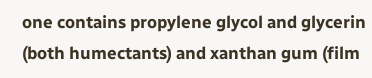one contains propylene glycol and glycerin (both humectants) and xanthan gum (film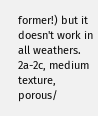former!) but it doesn't work in all weathers.
2a-2c, medium texture, porous/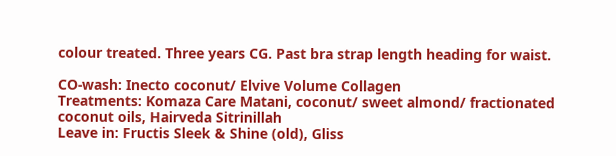colour treated. Three years CG. Past bra strap length heading for waist.

CO-wash: Inecto coconut/ Elvive Volume Collagen
Treatments: Komaza Care Matani, coconut/ sweet almond/ fractionated coconut oils, Hairveda Sitrinillah
Leave in: Fructis Sleek & Shine (old), Gliss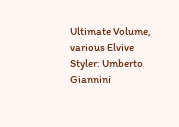Ultimate Volume, various Elvive
Styler: Umberto Giannini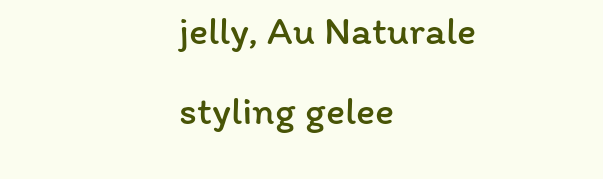jelly, Au Naturale styling gelee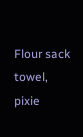Flour sack towel, pixie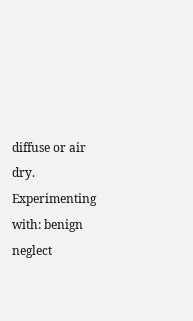diffuse or air dry.
Experimenting with: benign neglect